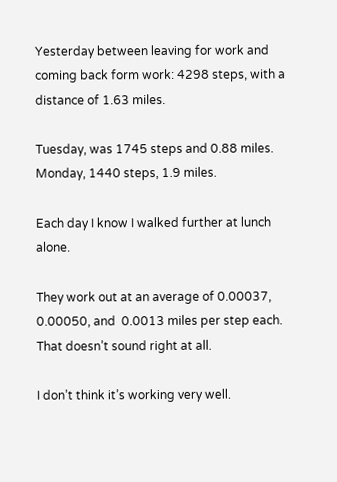Yesterday between leaving for work and coming back form work: 4298 steps, with a distance of 1.63 miles.

Tuesday, was 1745 steps and 0.88 miles. Monday, 1440 steps, 1.9 miles.

Each day I know I walked further at lunch alone.

They work out at an average of 0.00037,  0.00050, and  0.0013 miles per step each. That doesn’t sound right at all.

I don’t think it’s working very well.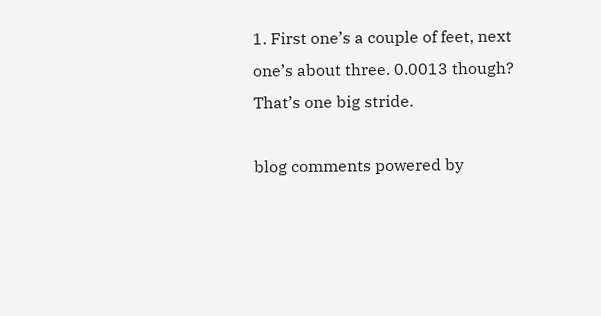1. First one’s a couple of feet, next one’s about three. 0.0013 though? That’s one big stride.

blog comments powered by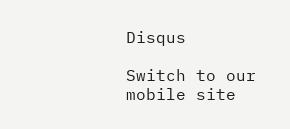Disqus

Switch to our mobile site